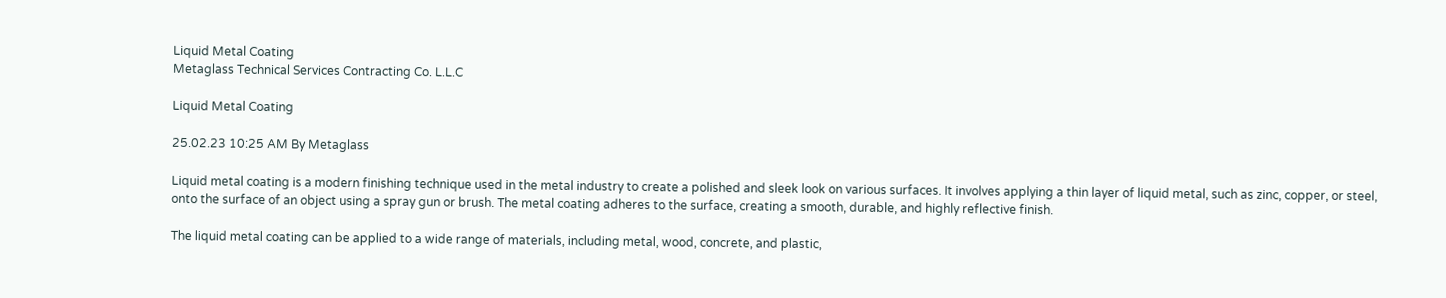Liquid Metal Coating
Metaglass Technical Services Contracting Co. L.L.C

Liquid Metal Coating

25.02.23 10:25 AM By Metaglass

Liquid metal coating is a modern finishing technique used in the metal industry to create a polished and sleek look on various surfaces. It involves applying a thin layer of liquid metal, such as zinc, copper, or steel, onto the surface of an object using a spray gun or brush. The metal coating adheres to the surface, creating a smooth, durable, and highly reflective finish.

The liquid metal coating can be applied to a wide range of materials, including metal, wood, concrete, and plastic,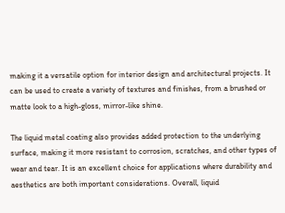making it a versatile option for interior design and architectural projects. It can be used to create a variety of textures and finishes, from a brushed or matte look to a high-gloss, mirror-like shine.

The liquid metal coating also provides added protection to the underlying surface, making it more resistant to corrosion, scratches, and other types of wear and tear. It is an excellent choice for applications where durability and aesthetics are both important considerations. Overall, liquid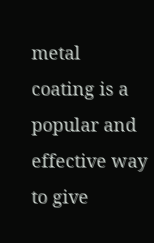metal coating is a popular and effective way to give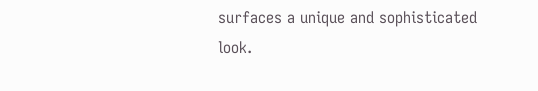surfaces a unique and sophisticated look.